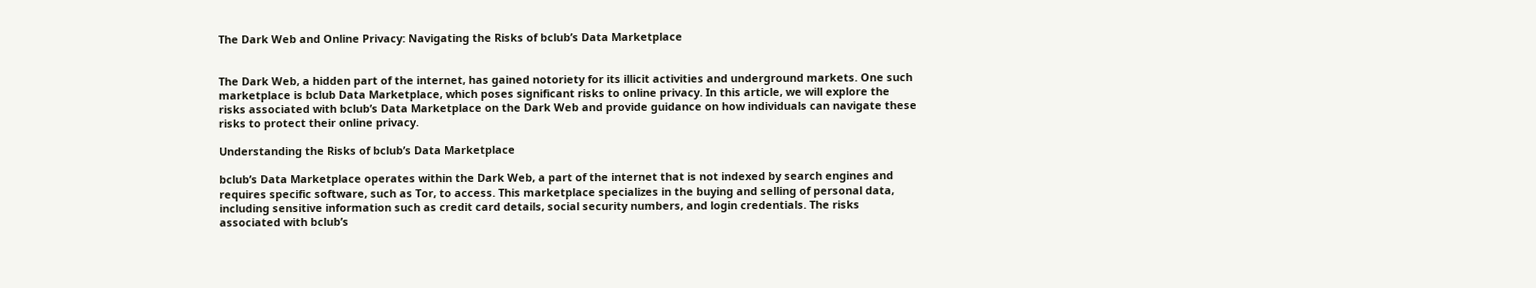The Dark Web and Online Privacy: Navigating the Risks of bclub’s Data Marketplace


The Dark Web, a hidden part of the internet, has gained notoriety for its illicit activities and underground markets. One such marketplace is bclub Data Marketplace, which poses significant risks to online privacy. In this article, we will explore the risks associated with bclub’s Data Marketplace on the Dark Web and provide guidance on how individuals can navigate these risks to protect their online privacy.

Understanding the Risks of bclub’s Data Marketplace

bclub’s Data Marketplace operates within the Dark Web, a part of the internet that is not indexed by search engines and requires specific software, such as Tor, to access. This marketplace specializes in the buying and selling of personal data, including sensitive information such as credit card details, social security numbers, and login credentials. The risks associated with bclub’s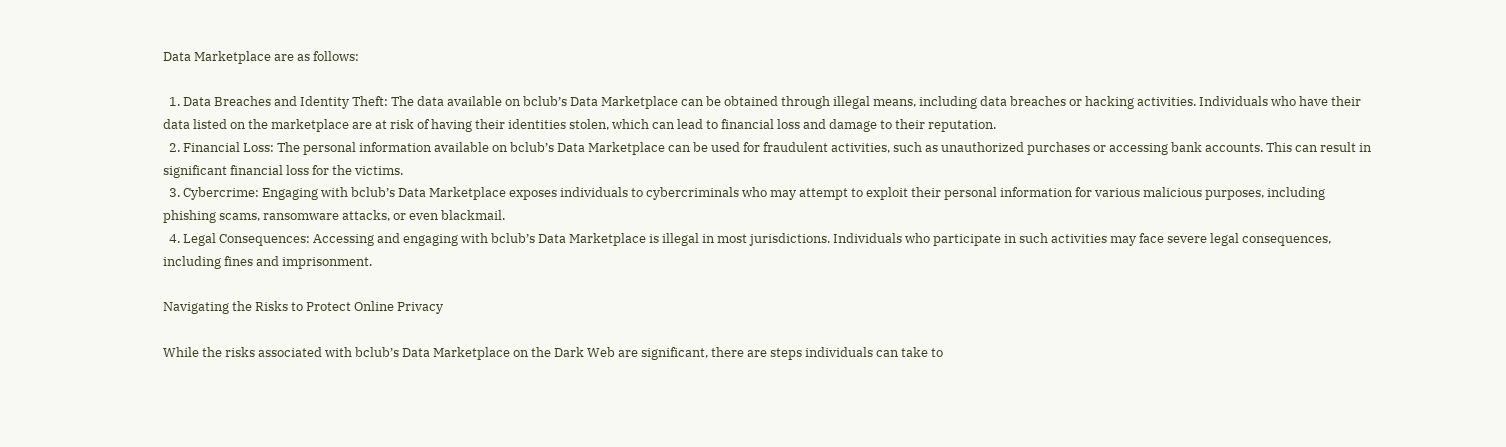Data Marketplace are as follows:

  1. Data Breaches and Identity Theft: The data available on bclub’s Data Marketplace can be obtained through illegal means, including data breaches or hacking activities. Individuals who have their data listed on the marketplace are at risk of having their identities stolen, which can lead to financial loss and damage to their reputation.
  2. Financial Loss: The personal information available on bclub’s Data Marketplace can be used for fraudulent activities, such as unauthorized purchases or accessing bank accounts. This can result in significant financial loss for the victims.
  3. Cybercrime: Engaging with bclub’s Data Marketplace exposes individuals to cybercriminals who may attempt to exploit their personal information for various malicious purposes, including phishing scams, ransomware attacks, or even blackmail.
  4. Legal Consequences: Accessing and engaging with bclub’s Data Marketplace is illegal in most jurisdictions. Individuals who participate in such activities may face severe legal consequences, including fines and imprisonment.

Navigating the Risks to Protect Online Privacy

While the risks associated with bclub’s Data Marketplace on the Dark Web are significant, there are steps individuals can take to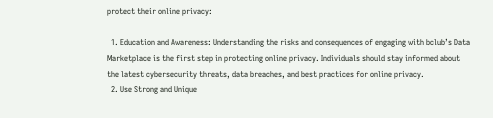protect their online privacy:

  1. Education and Awareness: Understanding the risks and consequences of engaging with bclub’s Data Marketplace is the first step in protecting online privacy. Individuals should stay informed about the latest cybersecurity threats, data breaches, and best practices for online privacy.
  2. Use Strong and Unique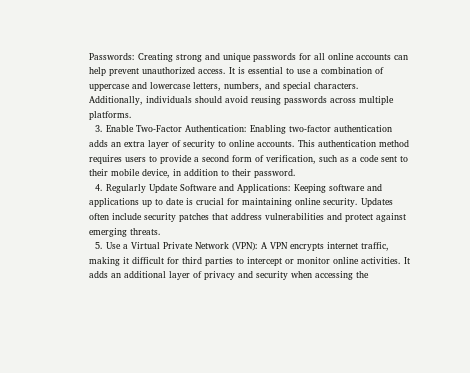Passwords: Creating strong and unique passwords for all online accounts can help prevent unauthorized access. It is essential to use a combination of uppercase and lowercase letters, numbers, and special characters. Additionally, individuals should avoid reusing passwords across multiple platforms.
  3. Enable Two-Factor Authentication: Enabling two-factor authentication adds an extra layer of security to online accounts. This authentication method requires users to provide a second form of verification, such as a code sent to their mobile device, in addition to their password.
  4. Regularly Update Software and Applications: Keeping software and applications up to date is crucial for maintaining online security. Updates often include security patches that address vulnerabilities and protect against emerging threats.
  5. Use a Virtual Private Network (VPN): A VPN encrypts internet traffic, making it difficult for third parties to intercept or monitor online activities. It adds an additional layer of privacy and security when accessing the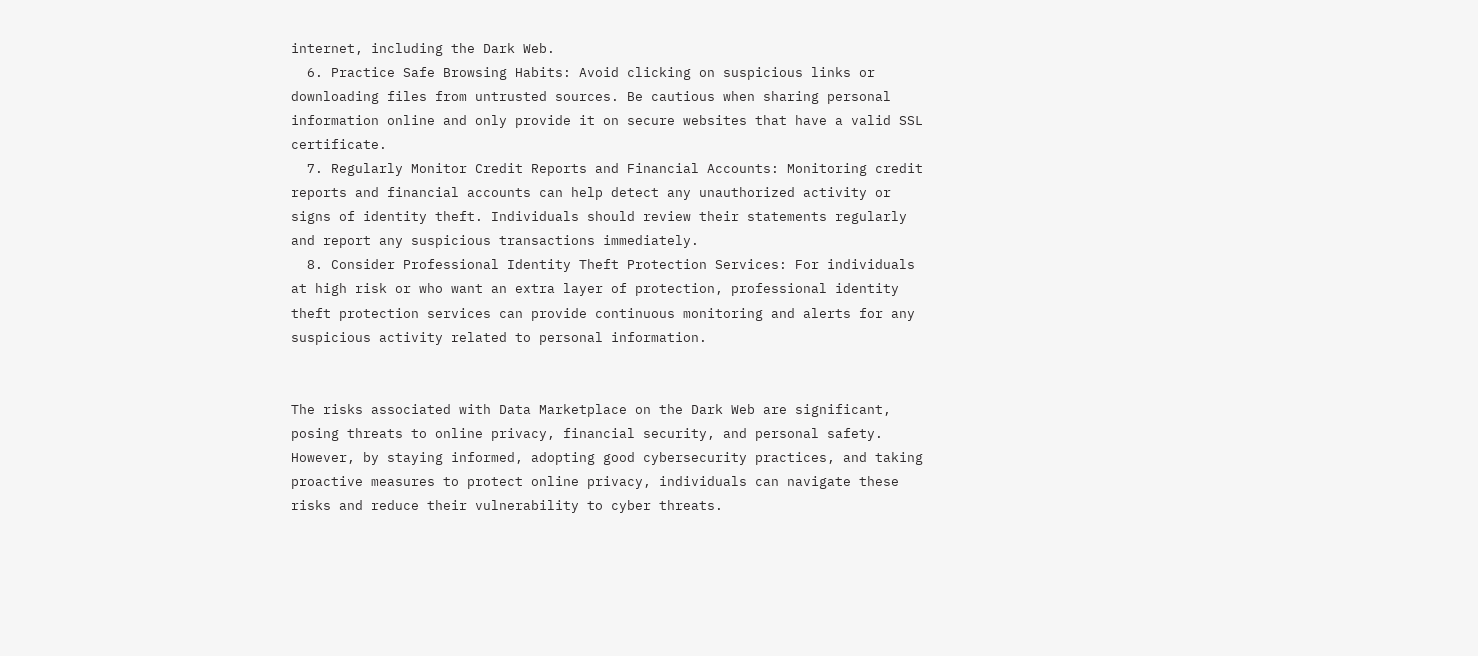internet, including the Dark Web.
  6. Practice Safe Browsing Habits: Avoid clicking on suspicious links or downloading files from untrusted sources. Be cautious when sharing personal information online and only provide it on secure websites that have a valid SSL certificate.
  7. Regularly Monitor Credit Reports and Financial Accounts: Monitoring credit reports and financial accounts can help detect any unauthorized activity or signs of identity theft. Individuals should review their statements regularly and report any suspicious transactions immediately.
  8. Consider Professional Identity Theft Protection Services: For individuals at high risk or who want an extra layer of protection, professional identity theft protection services can provide continuous monitoring and alerts for any suspicious activity related to personal information.


The risks associated with Data Marketplace on the Dark Web are significant, posing threats to online privacy, financial security, and personal safety. However, by staying informed, adopting good cybersecurity practices, and taking proactive measures to protect online privacy, individuals can navigate these risks and reduce their vulnerability to cyber threats.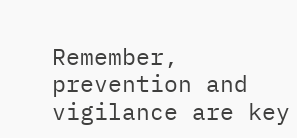Remember, prevention and vigilance are key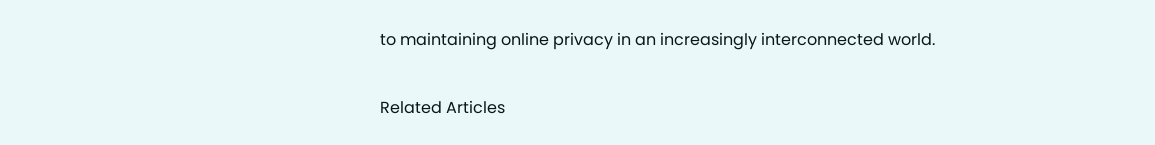to maintaining online privacy in an increasingly interconnected world.

Related Articles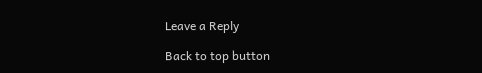Leave a Reply

Back to top button